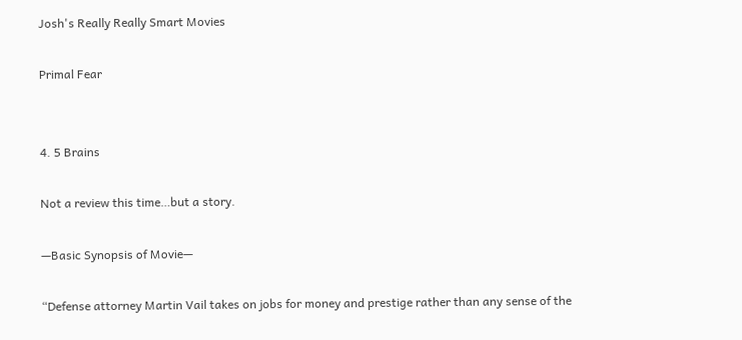Josh's Really Really Smart Movies

Primal Fear


4. 5 Brains

Not a review this time…but a story.

—Basic Synopsis of Movie—

“Defense attorney Martin Vail takes on jobs for money and prestige rather than any sense of the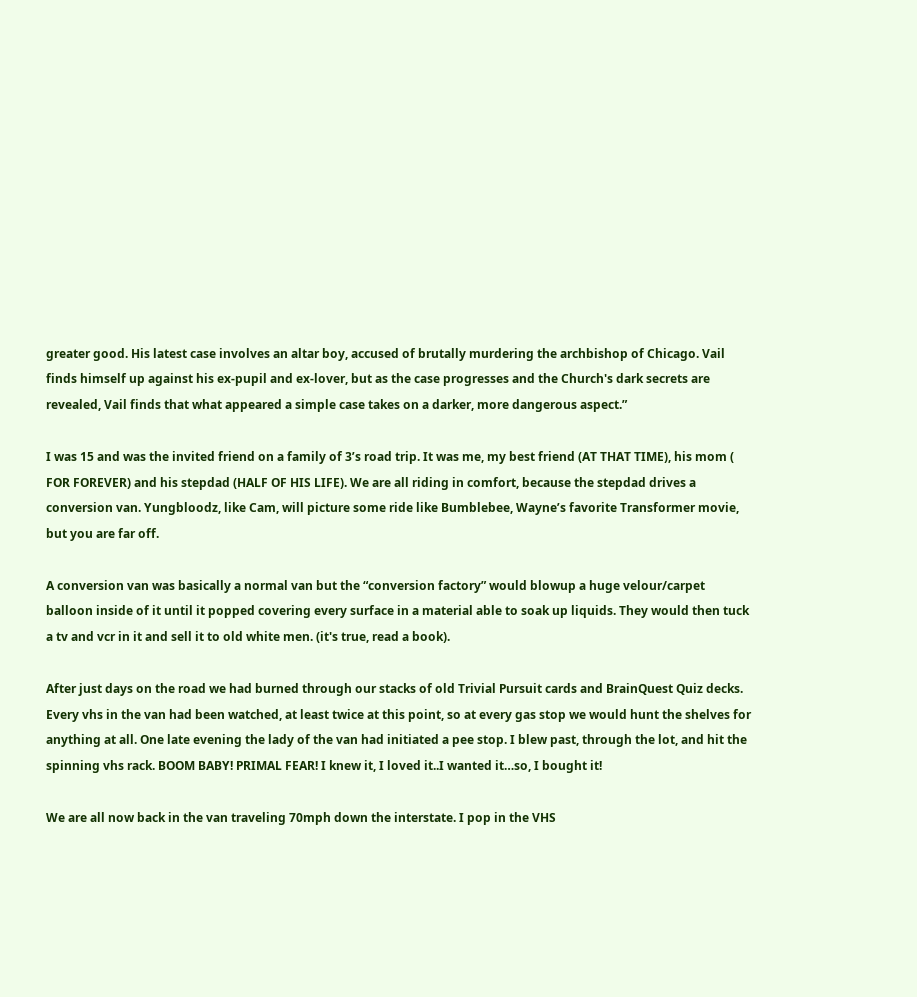greater good. His latest case involves an altar boy, accused of brutally murdering the archbishop of Chicago. Vail finds himself up against his ex-pupil and ex-lover, but as the case progresses and the Church's dark secrets are revealed, Vail finds that what appeared a simple case takes on a darker, more dangerous aspect.”

I was 15 and was the invited friend on a family of 3’s road trip. It was me, my best friend (AT THAT TIME), his mom ( FOR FOREVER) and his stepdad (HALF OF HIS LIFE). We are all riding in comfort, because the stepdad drives a conversion van. Yungbloodz, like Cam, will picture some ride like Bumblebee, Wayne’s favorite Transformer movie, but you are far off.

A conversion van was basically a normal van but the “conversion factory” would blowup a huge velour/carpet balloon inside of it until it popped covering every surface in a material able to soak up liquids. They would then tuck a tv and vcr in it and sell it to old white men. (it's true, read a book).

After just days on the road we had burned through our stacks of old Trivial Pursuit cards and BrainQuest Quiz decks. Every vhs in the van had been watched, at least twice at this point, so at every gas stop we would hunt the shelves for anything at all. One late evening the lady of the van had initiated a pee stop. I blew past, through the lot, and hit the spinning vhs rack. BOOM BABY! PRIMAL FEAR! I knew it, I loved it..I wanted it…so, I bought it!

We are all now back in the van traveling 70mph down the interstate. I pop in the VHS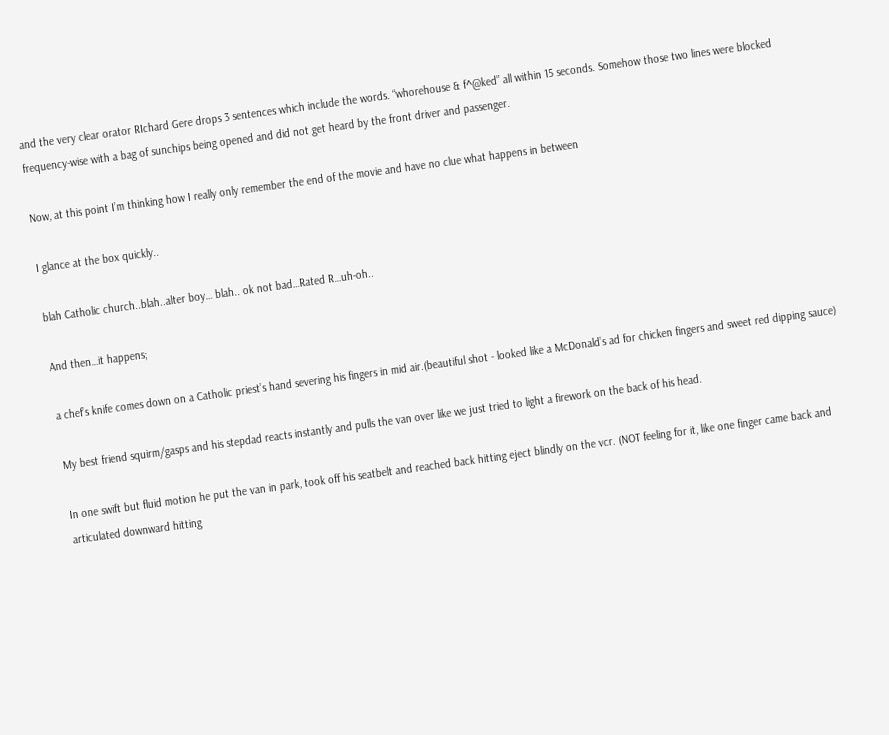and the very clear orator RIchard Gere drops 3 sentences which include the words. “whorehouse & f^@ked” all within 15 seconds. Somehow those two lines were blocked frequency-wise with a bag of sunchips being opened and did not get heard by the front driver and passenger.

Now, at this point I’m thinking how I really only remember the end of the movie and have no clue what happens in between

I glance at the box quickly..

blah Catholic church..blah..alter boy… blah.. ok not bad…Rated R…uh-oh..

And then…it happens;

a chef’s knife comes down on a Catholic priest’s hand severing his fingers in mid air.(beautiful shot - looked like a McDonald’s ad for chicken fingers and sweet red dipping sauce)

My best friend squirm/gasps and his stepdad reacts instantly and pulls the van over like we just tried to light a firework on the back of his head.

In one swift but fluid motion he put the van in park, took off his seatbelt and reached back hitting eject blindly on the vcr. (NOT feeling for it, like one finger came back and articulated downward hitting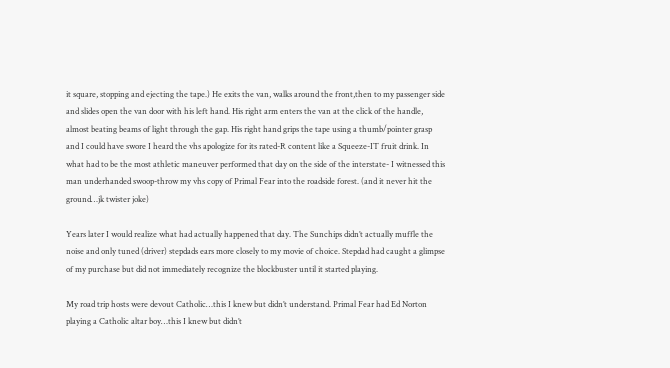it square, stopping and ejecting the tape.) He exits the van, walks around the front,then to my passenger side and slides open the van door with his left hand. His right arm enters the van at the click of the handle, almost beating beams of light through the gap. His right hand grips the tape using a thumb/pointer grasp and I could have swore I heard the vhs apologize for its rated-R content like a Squeeze-IT fruit drink. In what had to be the most athletic maneuver performed that day on the side of the interstate- I witnessed this man underhanded swoop-throw my vhs copy of Primal Fear into the roadside forest. (and it never hit the ground…jk twister joke)

Years later I would realize what had actually happened that day. The Sunchips didn’t actually muffle the noise and only tuned (driver) stepdads ears more closely to my movie of choice. Stepdad had caught a glimpse of my purchase but did not immediately recognize the blockbuster until it started playing.

My road trip hosts were devout Catholic…this I knew but didn’t understand. Primal Fear had Ed Norton playing a Catholic altar boy…this I knew but didn’t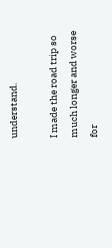understand.

I made the road trip so much longer and worse for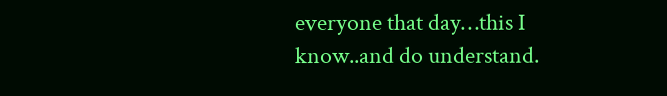everyone that day…this I know..and do understand.